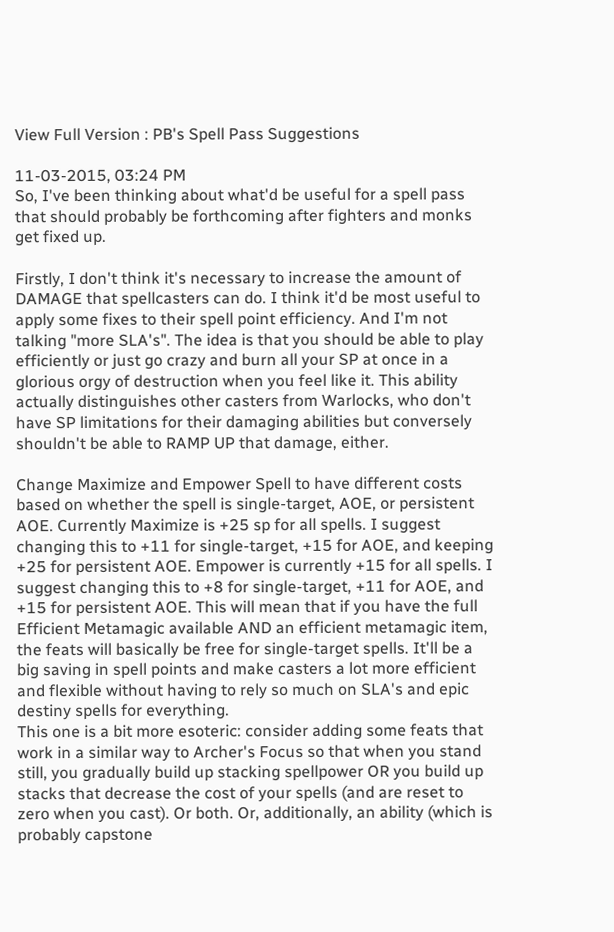View Full Version : PB's Spell Pass Suggestions

11-03-2015, 03:24 PM
So, I've been thinking about what'd be useful for a spell pass that should probably be forthcoming after fighters and monks get fixed up.

Firstly, I don't think it's necessary to increase the amount of DAMAGE that spellcasters can do. I think it'd be most useful to apply some fixes to their spell point efficiency. And I'm not talking "more SLA's". The idea is that you should be able to play efficiently or just go crazy and burn all your SP at once in a glorious orgy of destruction when you feel like it. This ability actually distinguishes other casters from Warlocks, who don't have SP limitations for their damaging abilities but conversely shouldn't be able to RAMP UP that damage, either.

Change Maximize and Empower Spell to have different costs based on whether the spell is single-target, AOE, or persistent AOE. Currently Maximize is +25 sp for all spells. I suggest changing this to +11 for single-target, +15 for AOE, and keeping +25 for persistent AOE. Empower is currently +15 for all spells. I suggest changing this to +8 for single-target, +11 for AOE, and +15 for persistent AOE. This will mean that if you have the full Efficient Metamagic available AND an efficient metamagic item, the feats will basically be free for single-target spells. It'll be a big saving in spell points and make casters a lot more efficient and flexible without having to rely so much on SLA's and epic destiny spells for everything.
This one is a bit more esoteric: consider adding some feats that work in a similar way to Archer's Focus so that when you stand still, you gradually build up stacking spellpower OR you build up stacks that decrease the cost of your spells (and are reset to zero when you cast). Or both. Or, additionally, an ability (which is probably capstone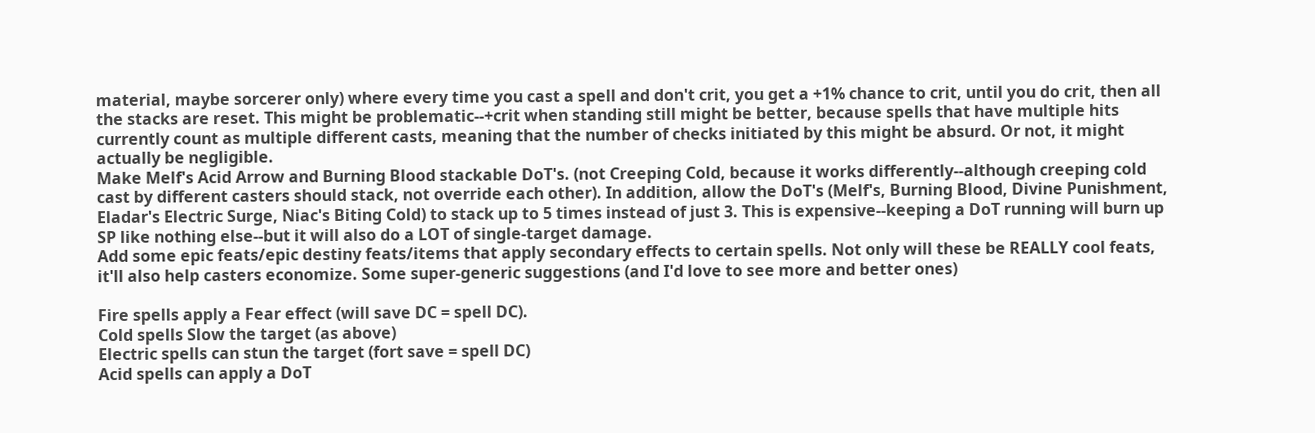material, maybe sorcerer only) where every time you cast a spell and don't crit, you get a +1% chance to crit, until you do crit, then all the stacks are reset. This might be problematic--+crit when standing still might be better, because spells that have multiple hits currently count as multiple different casts, meaning that the number of checks initiated by this might be absurd. Or not, it might actually be negligible.
Make Melf's Acid Arrow and Burning Blood stackable DoT's. (not Creeping Cold, because it works differently--although creeping cold cast by different casters should stack, not override each other). In addition, allow the DoT's (Melf's, Burning Blood, Divine Punishment, Eladar's Electric Surge, Niac's Biting Cold) to stack up to 5 times instead of just 3. This is expensive--keeping a DoT running will burn up SP like nothing else--but it will also do a LOT of single-target damage.
Add some epic feats/epic destiny feats/items that apply secondary effects to certain spells. Not only will these be REALLY cool feats, it'll also help casters economize. Some super-generic suggestions (and I'd love to see more and better ones)

Fire spells apply a Fear effect (will save DC = spell DC).
Cold spells Slow the target (as above)
Electric spells can stun the target (fort save = spell DC)
Acid spells can apply a DoT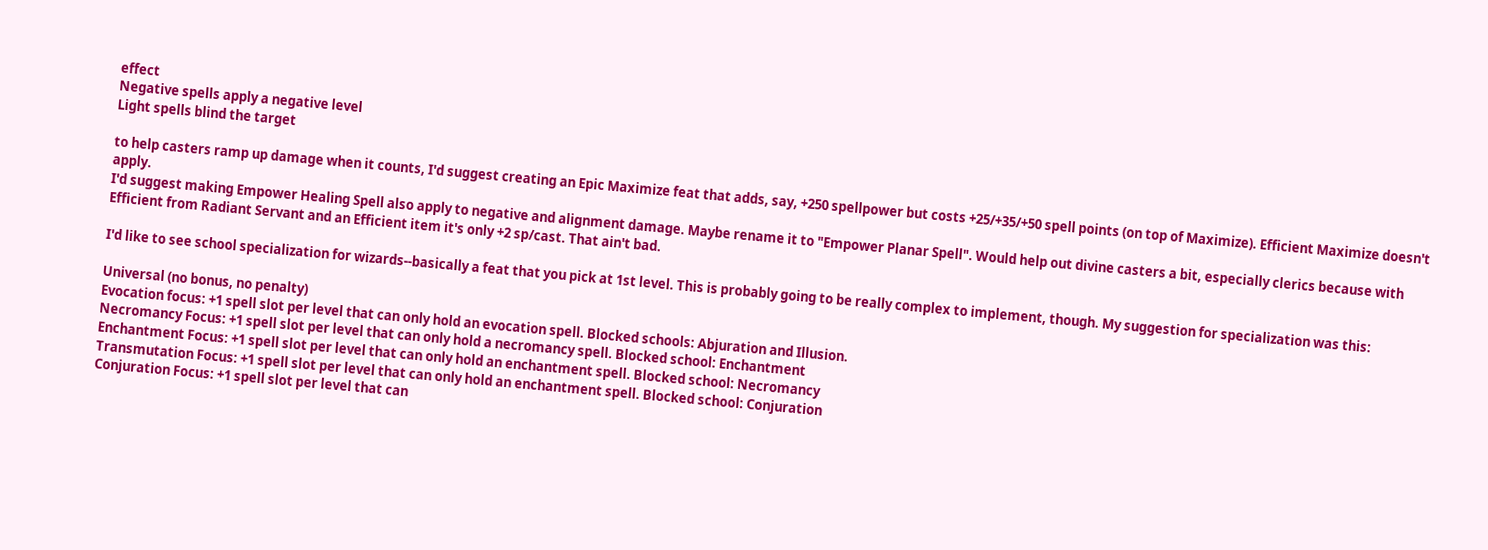effect
Negative spells apply a negative level
Light spells blind the target

to help casters ramp up damage when it counts, I'd suggest creating an Epic Maximize feat that adds, say, +250 spellpower but costs +25/+35/+50 spell points (on top of Maximize). Efficient Maximize doesn't apply.
I'd suggest making Empower Healing Spell also apply to negative and alignment damage. Maybe rename it to "Empower Planar Spell". Would help out divine casters a bit, especially clerics because with Efficient from Radiant Servant and an Efficient item it's only +2 sp/cast. That ain't bad.

I'd like to see school specialization for wizards--basically a feat that you pick at 1st level. This is probably going to be really complex to implement, though. My suggestion for specialization was this:

Universal (no bonus, no penalty)
Evocation focus: +1 spell slot per level that can only hold an evocation spell. Blocked schools: Abjuration and Illusion.
Necromancy Focus: +1 spell slot per level that can only hold a necromancy spell. Blocked school: Enchantment
Enchantment Focus: +1 spell slot per level that can only hold an enchantment spell. Blocked school: Necromancy
Transmutation Focus: +1 spell slot per level that can only hold an enchantment spell. Blocked school: Conjuration
Conjuration Focus: +1 spell slot per level that can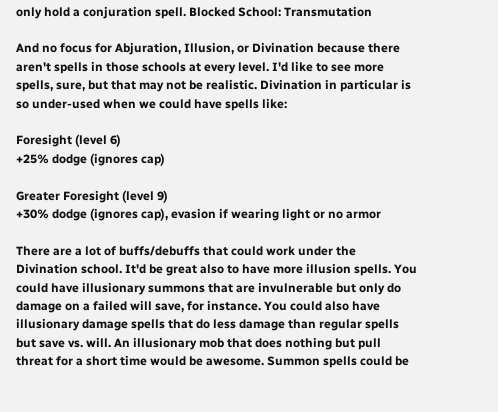only hold a conjuration spell. Blocked School: Transmutation

And no focus for Abjuration, Illusion, or Divination because there aren't spells in those schools at every level. I'd like to see more spells, sure, but that may not be realistic. Divination in particular is so under-used when we could have spells like:

Foresight (level 6)
+25% dodge (ignores cap)

Greater Foresight (level 9)
+30% dodge (ignores cap), evasion if wearing light or no armor

There are a lot of buffs/debuffs that could work under the Divination school. It'd be great also to have more illusion spells. You could have illusionary summons that are invulnerable but only do damage on a failed will save, for instance. You could also have illusionary damage spells that do less damage than regular spells but save vs. will. An illusionary mob that does nothing but pull threat for a short time would be awesome. Summon spells could be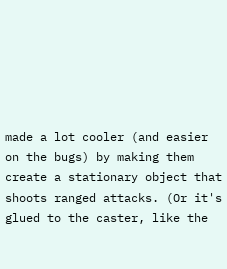made a lot cooler (and easier on the bugs) by making them create a stationary object that shoots ranged attacks. (Or it's glued to the caster, like the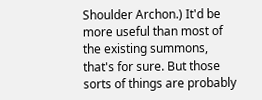Shoulder Archon.) It'd be more useful than most of the existing summons, that's for sure. But those sorts of things are probably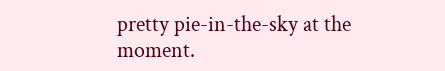pretty pie-in-the-sky at the moment.